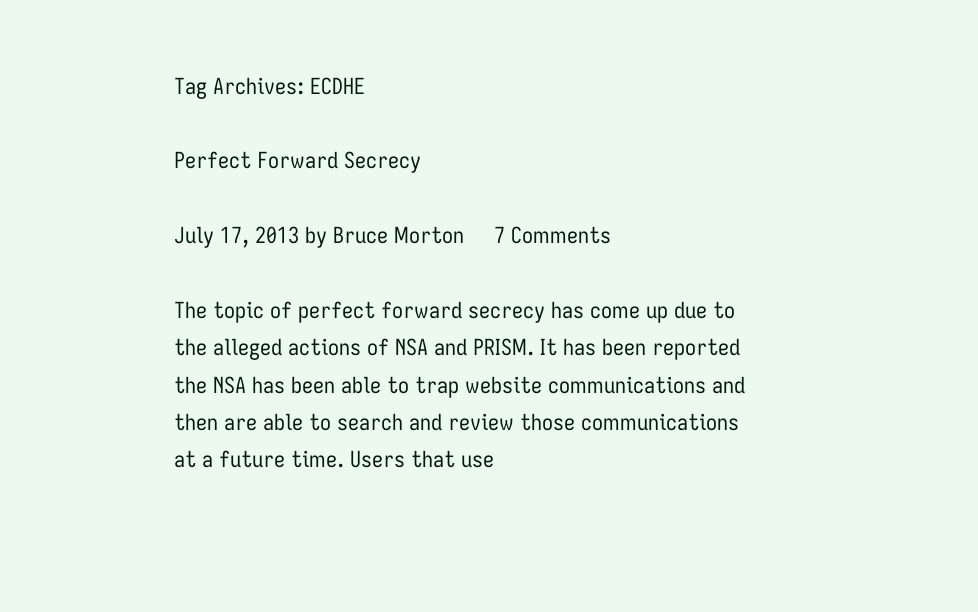Tag Archives: ECDHE

Perfect Forward Secrecy

July 17, 2013 by Bruce Morton     7 Comments

The topic of perfect forward secrecy has come up due to the alleged actions of NSA and PRISM. It has been reported the NSA has been able to trap website communications and then are able to search and review those communications at a future time. Users that use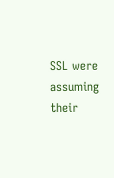SSL were assuming their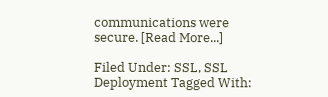communications were secure. [Read More...]

Filed Under: SSL, SSL Deployment Tagged With: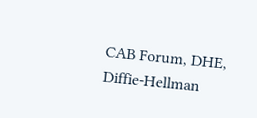CAB Forum, DHE, Diffie-Hellman